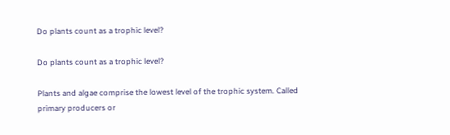Do plants count as a trophic level?

Do plants count as a trophic level?

Plants and algae comprise the lowest level of the trophic system. Called primary producers or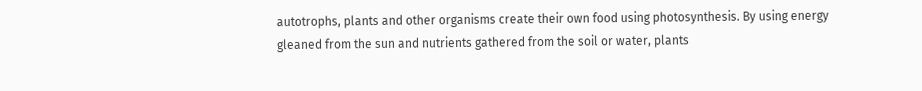autotrophs, plants and other organisms create their own food using photosynthesis. By using energy gleaned from the sun and nutrients gathered from the soil or water, plants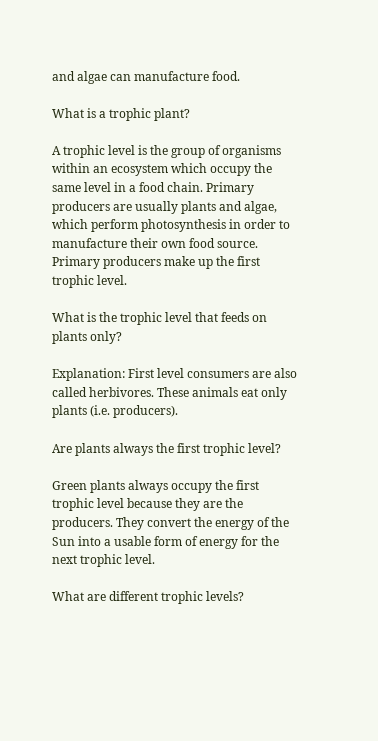and algae can manufacture food.

What is a trophic plant?

A trophic level is the group of organisms within an ecosystem which occupy the same level in a food chain. Primary producers are usually plants and algae, which perform photosynthesis in order to manufacture their own food source. Primary producers make up the first trophic level.

What is the trophic level that feeds on plants only?

Explanation: First level consumers are also called herbivores. These animals eat only plants (i.e. producers).

Are plants always the first trophic level?

Green plants always occupy the first trophic level because they are the producers. They convert the energy of the Sun into a usable form of energy for the next trophic level.

What are different trophic levels?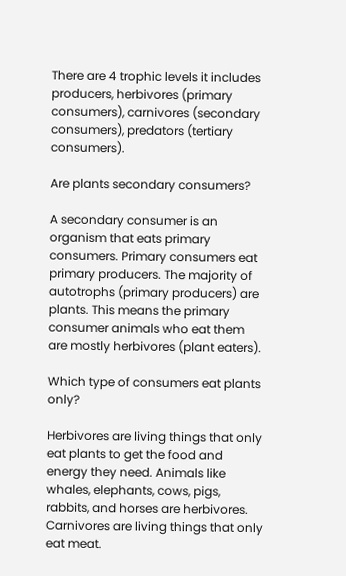There are 4 trophic levels it includes producers, herbivores (primary consumers), carnivores (secondary consumers), predators (tertiary consumers).

Are plants secondary consumers?

A secondary consumer is an organism that eats primary consumers. Primary consumers eat primary producers. The majority of autotrophs (primary producers) are plants. This means the primary consumer animals who eat them are mostly herbivores (plant eaters).

Which type of consumers eat plants only?

Herbivores are living things that only eat plants to get the food and energy they need. Animals like whales, elephants, cows, pigs, rabbits, and horses are herbivores. Carnivores are living things that only eat meat.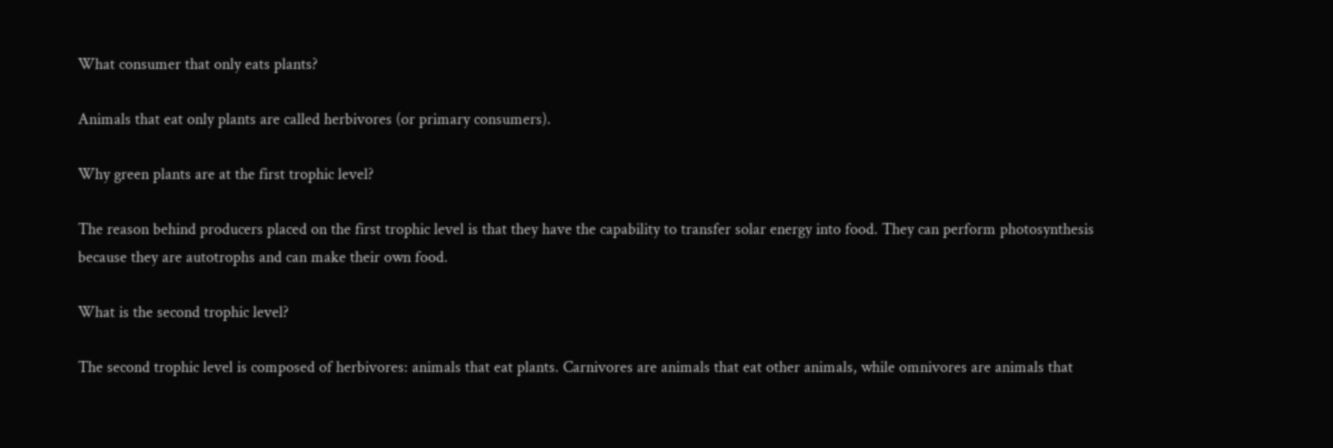What consumer that only eats plants?

Animals that eat only plants are called herbivores (or primary consumers).

Why green plants are at the first trophic level?

The reason behind producers placed on the first trophic level is that they have the capability to transfer solar energy into food. They can perform photosynthesis because they are autotrophs and can make their own food.

What is the second trophic level?

The second trophic level is composed of herbivores: animals that eat plants. Carnivores are animals that eat other animals, while omnivores are animals that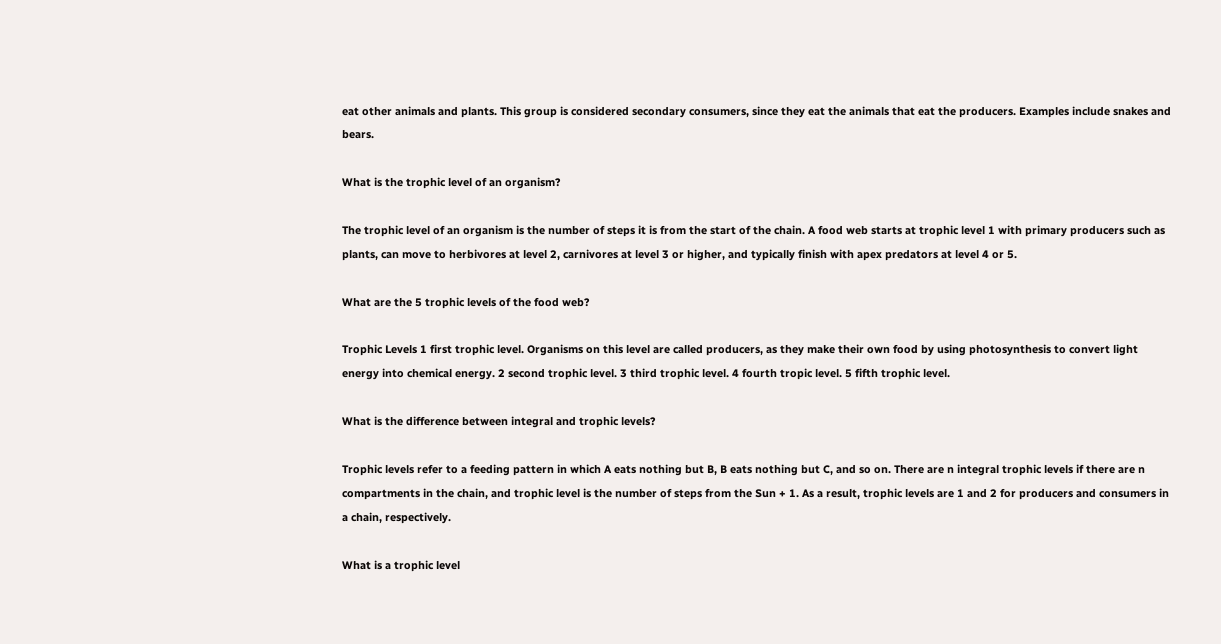eat other animals and plants. This group is considered secondary consumers, since they eat the animals that eat the producers. Examples include snakes and bears.

What is the trophic level of an organism?

The trophic level of an organism is the number of steps it is from the start of the chain. A food web starts at trophic level 1 with primary producers such as plants, can move to herbivores at level 2, carnivores at level 3 or higher, and typically finish with apex predators at level 4 or 5.

What are the 5 trophic levels of the food web?

Trophic Levels 1 first trophic level. Organisms on this level are called producers, as they make their own food by using photosynthesis to convert light energy into chemical energy. 2 second trophic level. 3 third trophic level. 4 fourth tropic level. 5 fifth trophic level.

What is the difference between integral and trophic levels?

Trophic levels refer to a feeding pattern in which A eats nothing but B, B eats nothing but C, and so on. There are n integral trophic levels if there are n compartments in the chain, and trophic level is the number of steps from the Sun + 1. As a result, trophic levels are 1 and 2 for producers and consumers in a chain, respectively.

What is a trophic level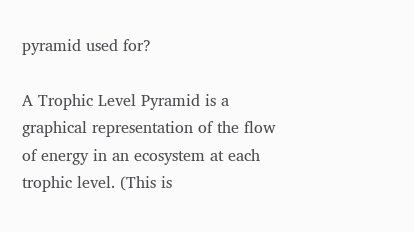pyramid used for?

A Trophic Level Pyramid is a graphical representation of the flow of energy in an ecosystem at each trophic level. (This is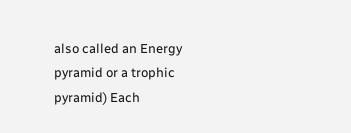also called an Energy pyramid or a trophic pyramid) Each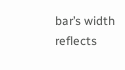bar’s width reflects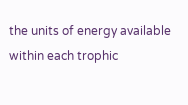the units of energy available within each trophic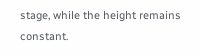stage, while the height remains constant.